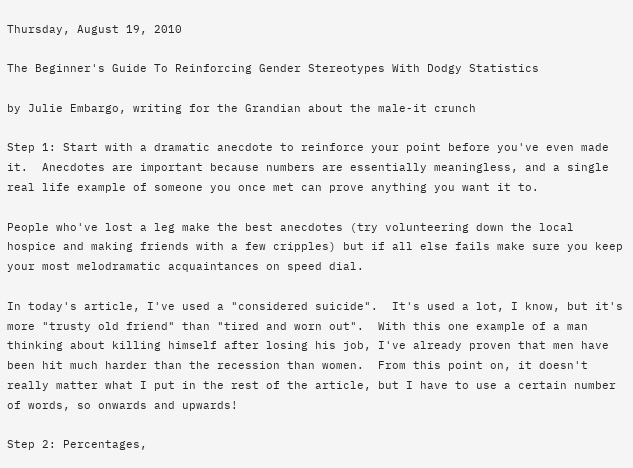Thursday, August 19, 2010

The Beginner's Guide To Reinforcing Gender Stereotypes With Dodgy Statistics

by Julie Embargo, writing for the Grandian about the male-it crunch

Step 1: Start with a dramatic anecdote to reinforce your point before you've even made it.  Anecdotes are important because numbers are essentially meaningless, and a single real life example of someone you once met can prove anything you want it to.

People who've lost a leg make the best anecdotes (try volunteering down the local hospice and making friends with a few cripples) but if all else fails make sure you keep your most melodramatic acquaintances on speed dial.

In today's article, I've used a "considered suicide".  It's used a lot, I know, but it's more "trusty old friend" than "tired and worn out".  With this one example of a man thinking about killing himself after losing his job, I've already proven that men have been hit much harder than the recession than women.  From this point on, it doesn't really matter what I put in the rest of the article, but I have to use a certain number of words, so onwards and upwards!

Step 2: Percentages,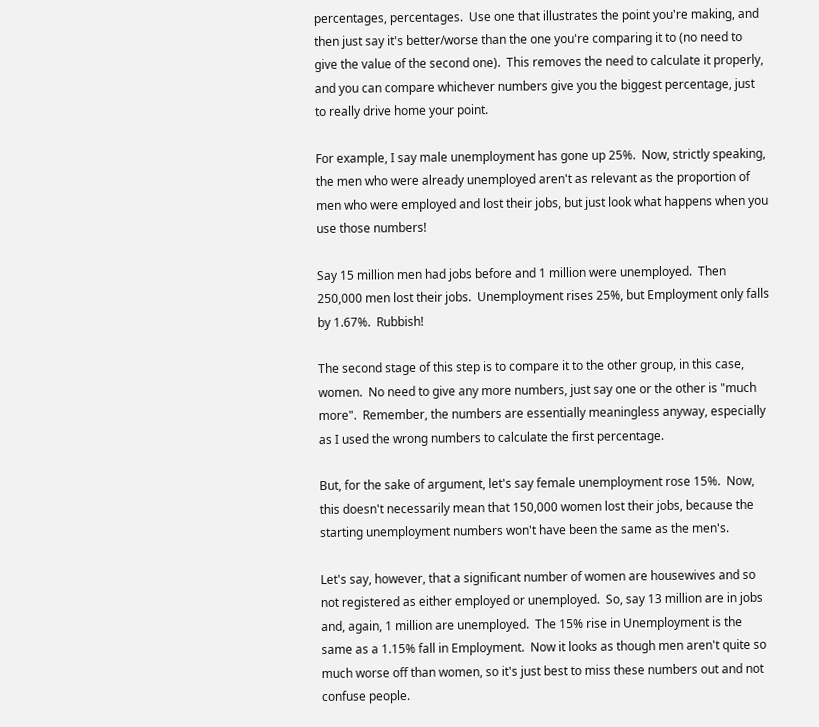percentages, percentages.  Use one that illustrates the point you're making, and then just say it's better/worse than the one you're comparing it to (no need to give the value of the second one).  This removes the need to calculate it properly, and you can compare whichever numbers give you the biggest percentage, just to really drive home your point.

For example, I say male unemployment has gone up 25%.  Now, strictly speaking, the men who were already unemployed aren't as relevant as the proportion of men who were employed and lost their jobs, but just look what happens when you use those numbers!

Say 15 million men had jobs before and 1 million were unemployed.  Then 250,000 men lost their jobs.  Unemployment rises 25%, but Employment only falls by 1.67%.  Rubbish!

The second stage of this step is to compare it to the other group, in this case, women.  No need to give any more numbers, just say one or the other is "much more".  Remember, the numbers are essentially meaningless anyway, especially as I used the wrong numbers to calculate the first percentage.

But, for the sake of argument, let's say female unemployment rose 15%.  Now, this doesn't necessarily mean that 150,000 women lost their jobs, because the starting unemployment numbers won't have been the same as the men's.

Let's say, however, that a significant number of women are housewives and so not registered as either employed or unemployed.  So, say 13 million are in jobs and, again, 1 million are unemployed.  The 15% rise in Unemployment is the same as a 1.15% fall in Employment.  Now it looks as though men aren't quite so much worse off than women, so it's just best to miss these numbers out and not confuse people.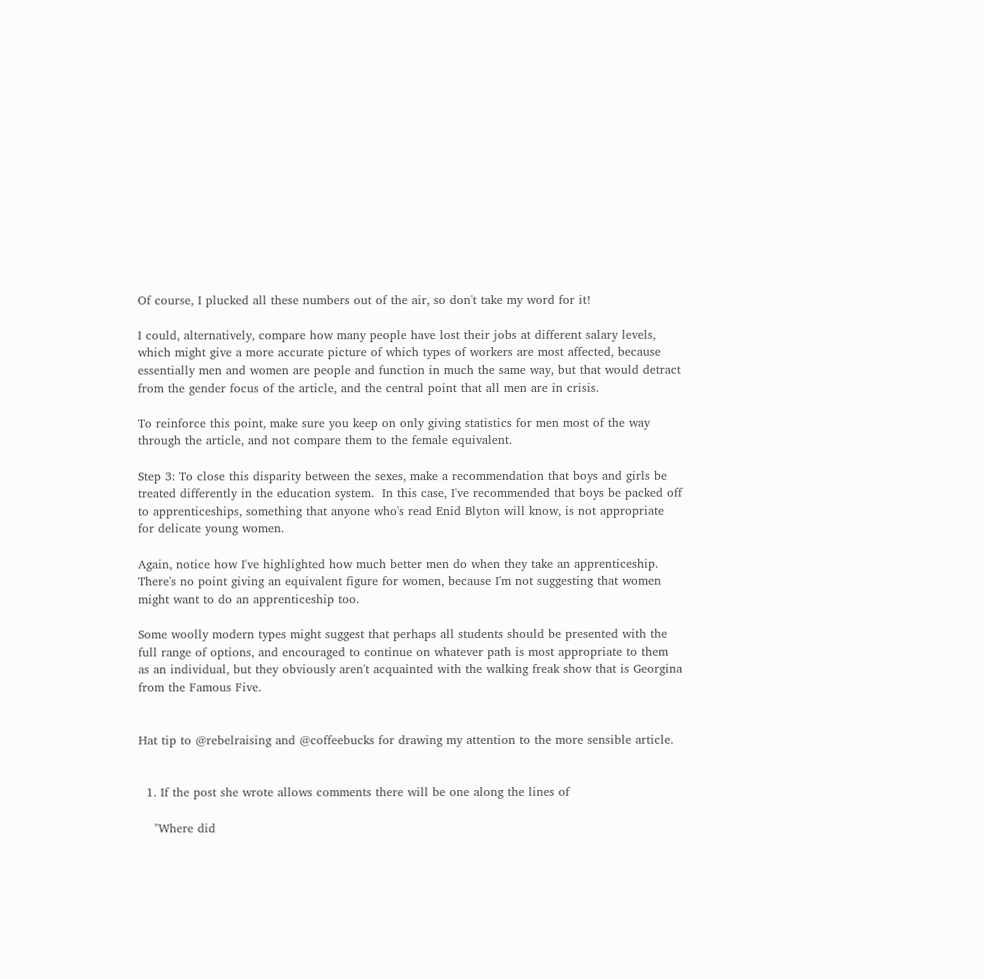Of course, I plucked all these numbers out of the air, so don't take my word for it!

I could, alternatively, compare how many people have lost their jobs at different salary levels, which might give a more accurate picture of which types of workers are most affected, because essentially men and women are people and function in much the same way, but that would detract from the gender focus of the article, and the central point that all men are in crisis.

To reinforce this point, make sure you keep on only giving statistics for men most of the way through the article, and not compare them to the female equivalent.

Step 3: To close this disparity between the sexes, make a recommendation that boys and girls be treated differently in the education system.  In this case, I've recommended that boys be packed off to apprenticeships, something that anyone who's read Enid Blyton will know, is not appropriate for delicate young women.

Again, notice how I've highlighted how much better men do when they take an apprenticeship.  There's no point giving an equivalent figure for women, because I'm not suggesting that women might want to do an apprenticeship too.

Some woolly modern types might suggest that perhaps all students should be presented with the full range of options, and encouraged to continue on whatever path is most appropriate to them as an individual, but they obviously aren't acquainted with the walking freak show that is Georgina from the Famous Five.


Hat tip to @rebelraising and @coffeebucks for drawing my attention to the more sensible article.


  1. If the post she wrote allows comments there will be one along the lines of

    "Where did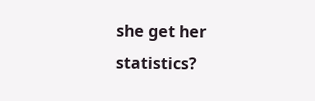she get her statistics?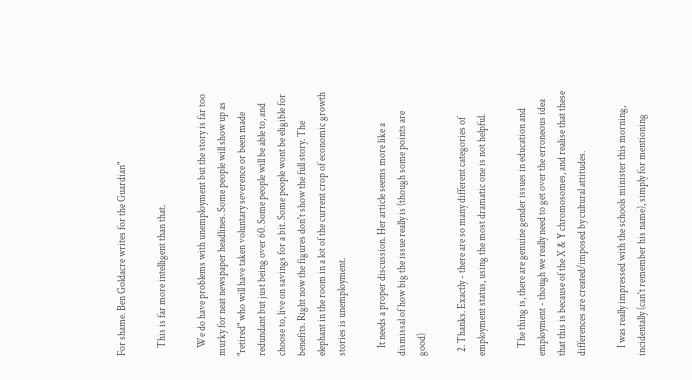For shame. Ben Goldacre writes for the Guardian"

    This is far more intelligent than that.

    We do have problems with unemployment but the story is far too murky for neat newspaper headlines. Some people will show up as "retired" who will have taken voluntary severence or been made redundant but just being over 60. Some people will be able to, and choose to, live on savings for a bit. Some people wont be eligible for benefits. Right now the figures don't show the full story. The elephant in the room in a lot of the current crop of economic growth stories is unemployment.

    It needs a proper discussion. Her article seems more like a dismissal of how big the issue really is (though some points are good)

  2. Thanks. Exactly - there are so many different categories of employment status, using the most dramatic one is not helpful.

    The thing is, there are genuine gender issues in education and employment - though we really need to get over the erroneous idea that this is because of the X & Y chromosomes, and realise that these differences are created/imposed by cultural attitudes.

    I was really impressed with the schools minister this morning, incidentally (can't remember his name), simply for mentioning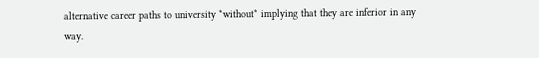alternative career paths to university *without* implying that they are inferior in any way.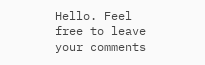Hello. Feel free to leave your comments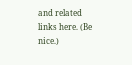and related links here. (Be nice.)